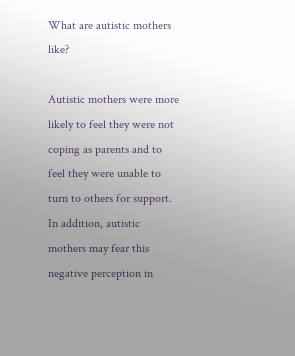What are autistic mothers like?

Autistic mothers were more likely to feel they were not coping as parents and to feel they were unable to turn to others for support. In addition, autistic mothers may fear this negative perception in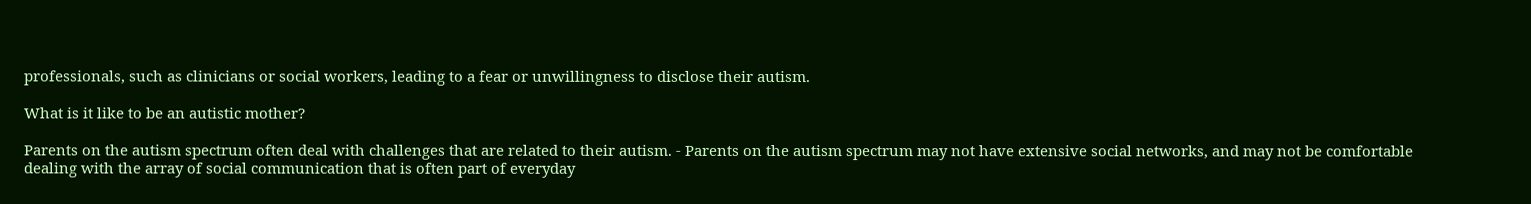professionals, such as clinicians or social workers, leading to a fear or unwillingness to disclose their autism.

What is it like to be an autistic mother?

Parents on the autism spectrum often deal with challenges that are related to their autism. - Parents on the autism spectrum may not have extensive social networks, and may not be comfortable dealing with the array of social communication that is often part of everyday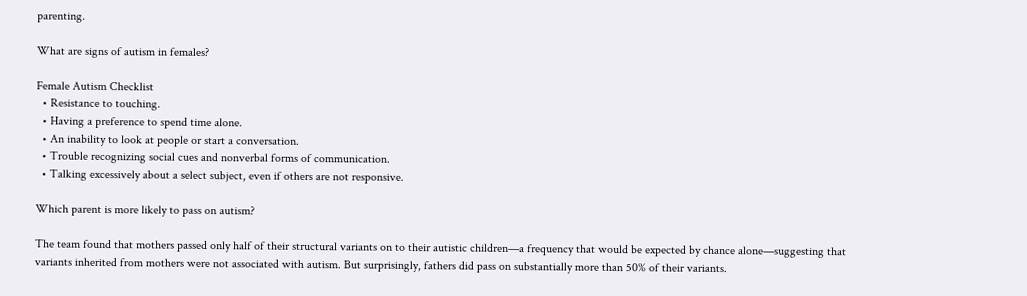parenting.

What are signs of autism in females?

Female Autism Checklist
  • Resistance to touching.
  • Having a preference to spend time alone.
  • An inability to look at people or start a conversation.
  • Trouble recognizing social cues and nonverbal forms of communication.
  • Talking excessively about a select subject, even if others are not responsive.

Which parent is more likely to pass on autism?

The team found that mothers passed only half of their structural variants on to their autistic children—a frequency that would be expected by chance alone—suggesting that variants inherited from mothers were not associated with autism. But surprisingly, fathers did pass on substantially more than 50% of their variants.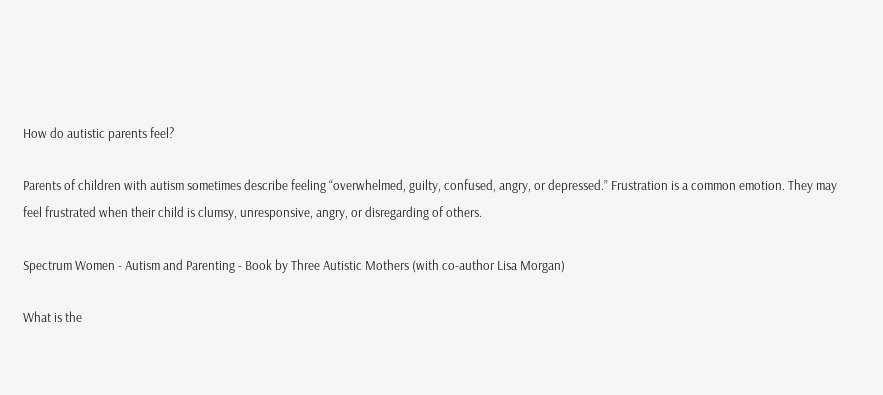How do autistic parents feel?

Parents of children with autism sometimes describe feeling “overwhelmed, guilty, confused, angry, or depressed.” Frustration is a common emotion. They may feel frustrated when their child is clumsy, unresponsive, angry, or disregarding of others.

Spectrum Women - Autism and Parenting - Book by Three Autistic Mothers (with co-author Lisa Morgan)

What is the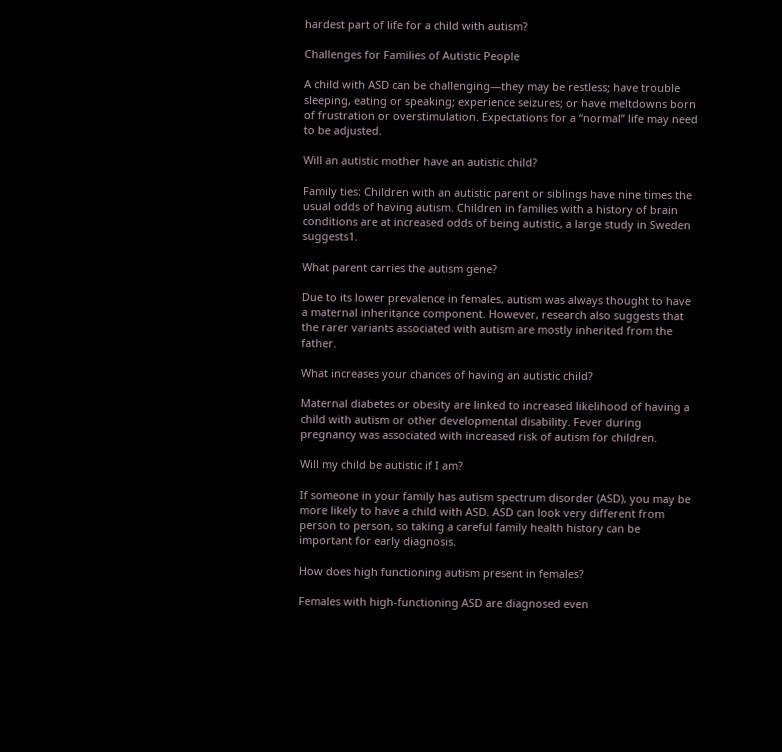hardest part of life for a child with autism?

Challenges for Families of Autistic People

A child with ASD can be challenging—they may be restless; have trouble sleeping, eating or speaking; experience seizures; or have meltdowns born of frustration or overstimulation. Expectations for a “normal” life may need to be adjusted.

Will an autistic mother have an autistic child?

Family ties: Children with an autistic parent or siblings have nine times the usual odds of having autism. Children in families with a history of brain conditions are at increased odds of being autistic, a large study in Sweden suggests1.

What parent carries the autism gene?

Due to its lower prevalence in females, autism was always thought to have a maternal inheritance component. However, research also suggests that the rarer variants associated with autism are mostly inherited from the father.

What increases your chances of having an autistic child?

Maternal diabetes or obesity are linked to increased likelihood of having a child with autism or other developmental disability. Fever during pregnancy was associated with increased risk of autism for children.

Will my child be autistic if I am?

If someone in your family has autism spectrum disorder (ASD), you may be more likely to have a child with ASD. ASD can look very different from person to person, so taking a careful family health history can be important for early diagnosis.

How does high functioning autism present in females?

Females with high-functioning ASD are diagnosed even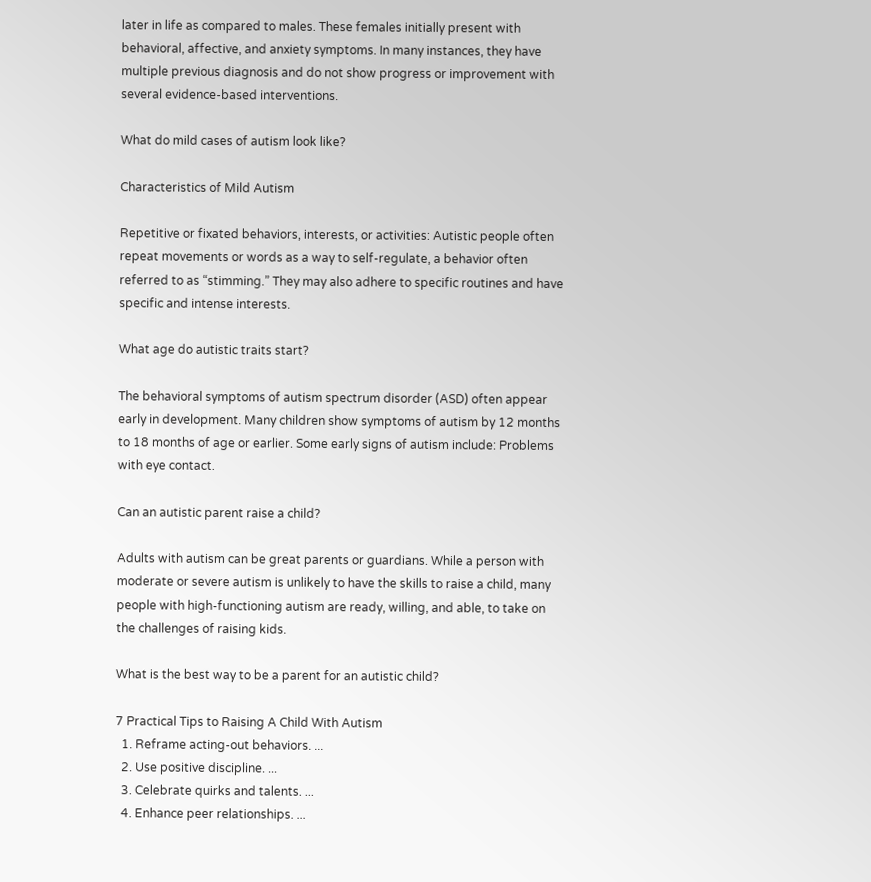later in life as compared to males. These females initially present with behavioral, affective, and anxiety symptoms. In many instances, they have multiple previous diagnosis and do not show progress or improvement with several evidence-based interventions.

What do mild cases of autism look like?

Characteristics of Mild Autism

Repetitive or fixated behaviors, interests, or activities: Autistic people often repeat movements or words as a way to self-regulate, a behavior often referred to as “stimming.” They may also adhere to specific routines and have specific and intense interests.

What age do autistic traits start?

The behavioral symptoms of autism spectrum disorder (ASD) often appear early in development. Many children show symptoms of autism by 12 months to 18 months of age or earlier. Some early signs of autism include: Problems with eye contact.

Can an autistic parent raise a child?

Adults with autism can be great parents or guardians. While a person with moderate or severe autism is unlikely to have the skills to raise a child, many people with high-functioning autism are ready, willing, and able, to take on the challenges of raising kids.

What is the best way to be a parent for an autistic child?

7 Practical Tips to Raising A Child With Autism
  1. Reframe acting-out behaviors. ...
  2. Use positive discipline. ...
  3. Celebrate quirks and talents. ...
  4. Enhance peer relationships. ...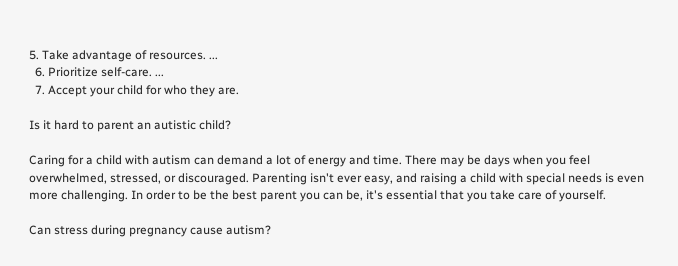5. Take advantage of resources. ...
  6. Prioritize self-care. ...
  7. Accept your child for who they are.

Is it hard to parent an autistic child?

Caring for a child with autism can demand a lot of energy and time. There may be days when you feel overwhelmed, stressed, or discouraged. Parenting isn't ever easy, and raising a child with special needs is even more challenging. In order to be the best parent you can be, it's essential that you take care of yourself.

Can stress during pregnancy cause autism?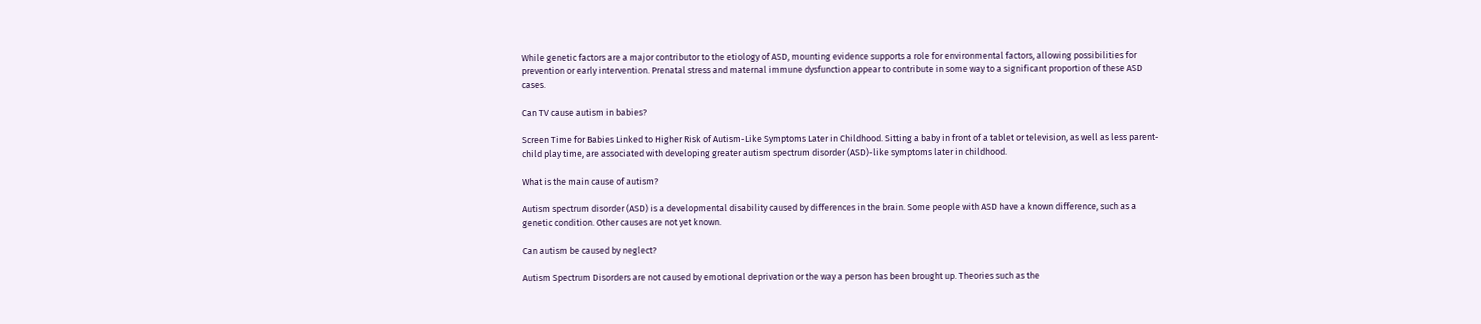While genetic factors are a major contributor to the etiology of ASD, mounting evidence supports a role for environmental factors, allowing possibilities for prevention or early intervention. Prenatal stress and maternal immune dysfunction appear to contribute in some way to a significant proportion of these ASD cases.

Can TV cause autism in babies?

Screen Time for Babies Linked to Higher Risk of Autism-Like Symptoms Later in Childhood. Sitting a baby in front of a tablet or television, as well as less parent-child play time, are associated with developing greater autism spectrum disorder (ASD)-like symptoms later in childhood.

What is the main cause of autism?

Autism spectrum disorder (ASD) is a developmental disability caused by differences in the brain. Some people with ASD have a known difference, such as a genetic condition. Other causes are not yet known.

Can autism be caused by neglect?

Autism Spectrum Disorders are not caused by emotional deprivation or the way a person has been brought up. Theories such as the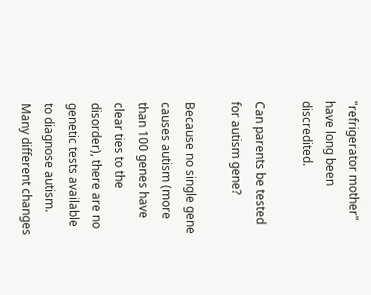"refrigerator mother" have long been discredited.

Can parents be tested for autism gene?

Because no single gene causes autism (more than 100 genes have clear ties to the disorder), there are no genetic tests available to diagnose autism. Many different changes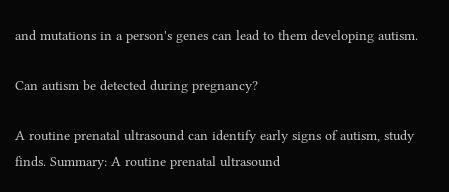and mutations in a person's genes can lead to them developing autism.

Can autism be detected during pregnancy?

A routine prenatal ultrasound can identify early signs of autism, study finds. Summary: A routine prenatal ultrasound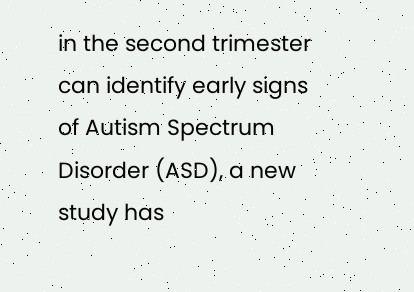in the second trimester can identify early signs of Autism Spectrum Disorder (ASD), a new study has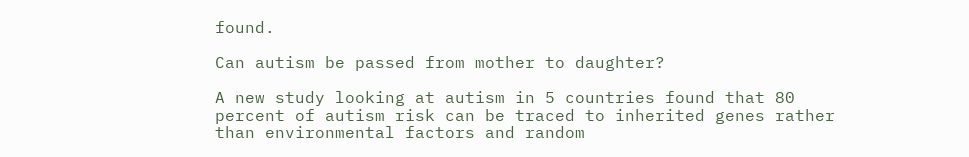found.

Can autism be passed from mother to daughter?

A new study looking at autism in 5 countries found that 80 percent of autism risk can be traced to inherited genes rather than environmental factors and random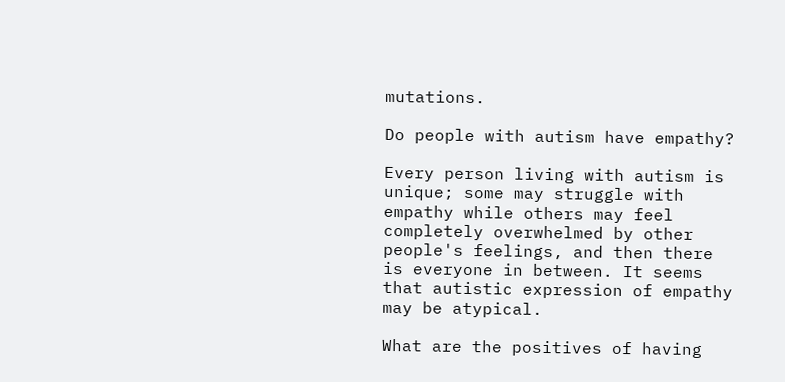mutations.

Do people with autism have empathy?

Every person living with autism is unique; some may struggle with empathy while others may feel completely overwhelmed by other people's feelings, and then there is everyone in between. It seems that autistic expression of empathy may be atypical.

What are the positives of having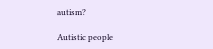autism?

Autistic people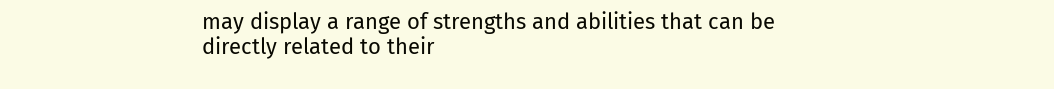may display a range of strengths and abilities that can be directly related to their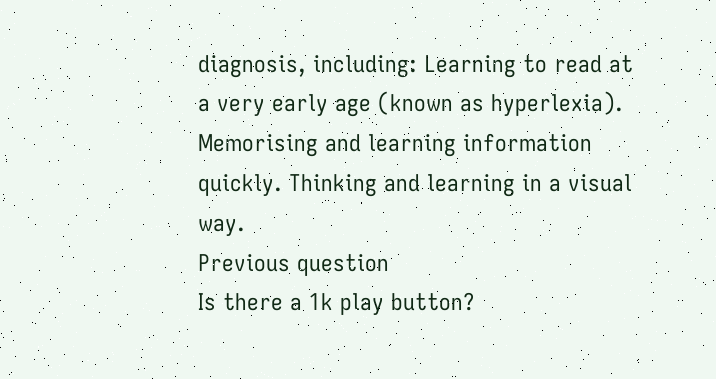diagnosis, including: Learning to read at a very early age (known as hyperlexia). Memorising and learning information quickly. Thinking and learning in a visual way.
Previous question
Is there a 1k play button?